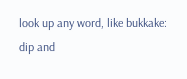look up any word, like bukkake:
dip and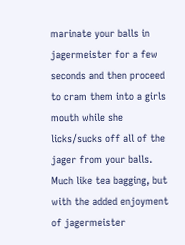marinate your balls in jagermeister for a few seconds and then proceed to cram them into a girls mouth while she licks/sucks off all of the jager from your balls.
Much like tea bagging, but with the added enjoyment of jagermeister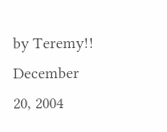by Teremy!! December 20, 2004